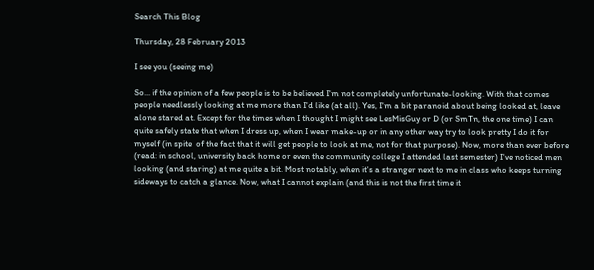Search This Blog

Thursday, 28 February 2013

I see you (seeing me)

So... if the opinion of a few people is to be believed I'm not completely unfortunate-looking. With that comes people needlessly looking at me more than I'd like (at all). Yes, I'm a bit paranoid about being looked at, leave alone stared at. Except for the times when I thought I might see LesMisGuy or D (or SmTn, the one time) I can quite safely state that when I dress up, when I wear make-up or in any other way try to look pretty I do it for myself (in spite  of the fact that it will get people to look at me, not for that purpose). Now, more than ever before (read: in school, university back home or even the community college I attended last semester) I've noticed men looking (and staring) at me quite a bit. Most notably, when it's a stranger next to me in class who keeps turning sideways to catch a glance. Now, what I cannot explain (and this is not the first time it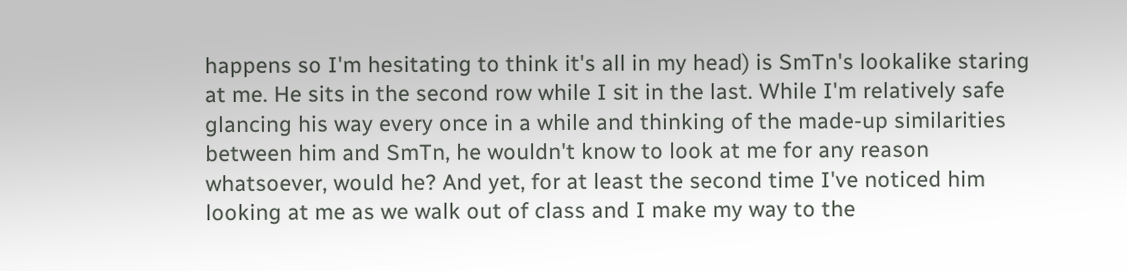happens so I'm hesitating to think it's all in my head) is SmTn's lookalike staring at me. He sits in the second row while I sit in the last. While I'm relatively safe glancing his way every once in a while and thinking of the made-up similarities between him and SmTn, he wouldn't know to look at me for any reason whatsoever, would he? And yet, for at least the second time I've noticed him looking at me as we walk out of class and I make my way to the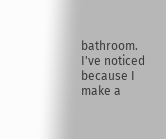bathroom. I've noticed because I make a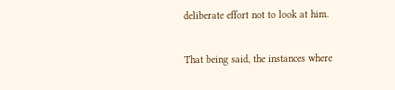deliberate effort not to look at him.

That being said, the instances where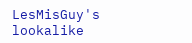LesMisGuy's lookalike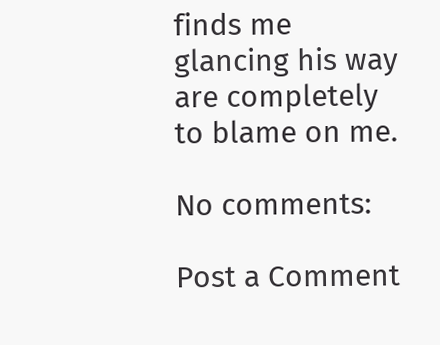finds me glancing his way are completely to blame on me.

No comments:

Post a Comment